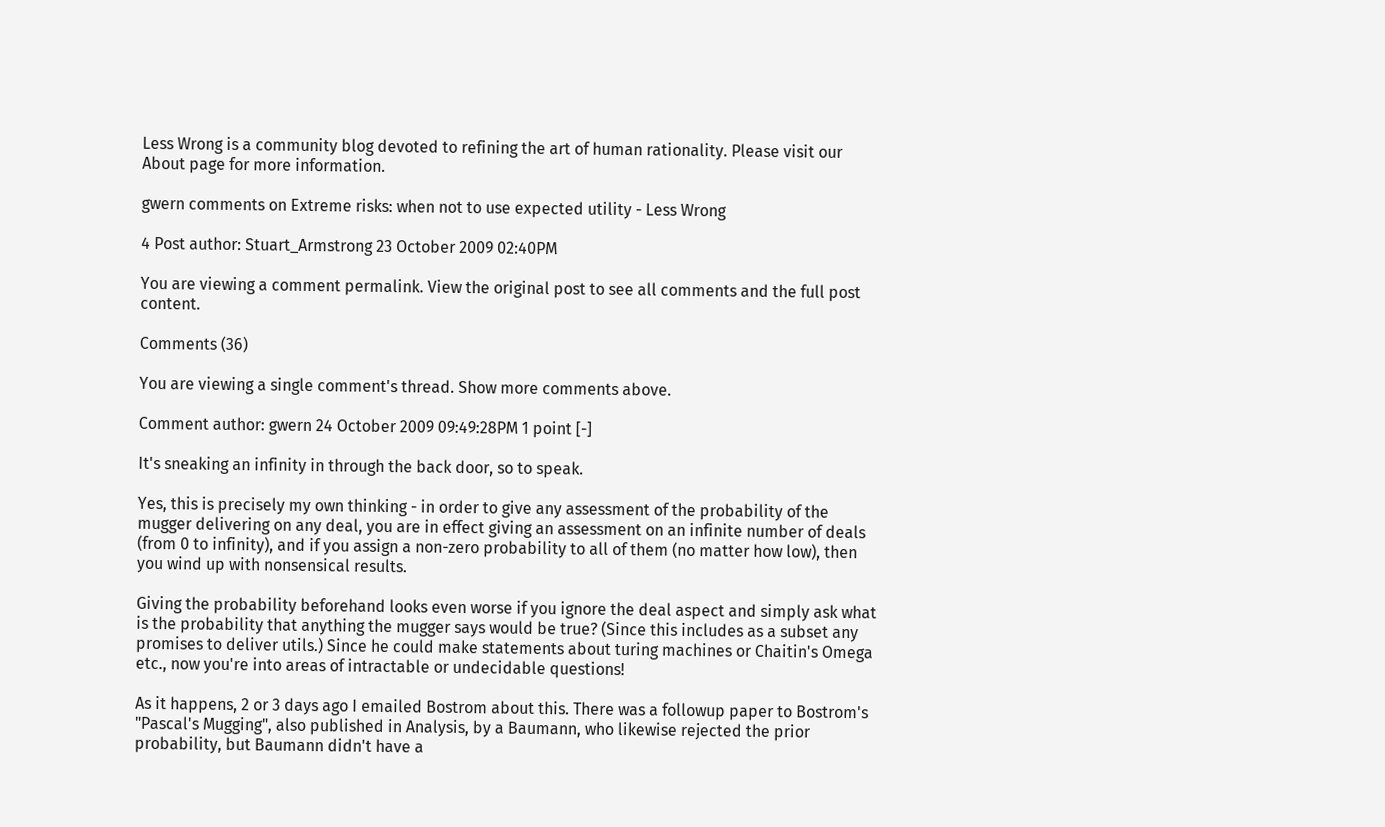Less Wrong is a community blog devoted to refining the art of human rationality. Please visit our About page for more information.

gwern comments on Extreme risks: when not to use expected utility - Less Wrong

4 Post author: Stuart_Armstrong 23 October 2009 02:40PM

You are viewing a comment permalink. View the original post to see all comments and the full post content.

Comments (36)

You are viewing a single comment's thread. Show more comments above.

Comment author: gwern 24 October 2009 09:49:28PM 1 point [-]

It's sneaking an infinity in through the back door, so to speak.

Yes, this is precisely my own thinking - in order to give any assessment of the probability of the mugger delivering on any deal, you are in effect giving an assessment on an infinite number of deals (from 0 to infinity), and if you assign a non-zero probability to all of them (no matter how low), then you wind up with nonsensical results.

Giving the probability beforehand looks even worse if you ignore the deal aspect and simply ask what is the probability that anything the mugger says would be true? (Since this includes as a subset any promises to deliver utils.) Since he could make statements about turing machines or Chaitin's Omega etc., now you're into areas of intractable or undecidable questions!

As it happens, 2 or 3 days ago I emailed Bostrom about this. There was a followup paper to Bostrom's "Pascal's Mugging", also published in Analysis, by a Baumann, who likewise rejected the prior probability, but Baumann didn't have a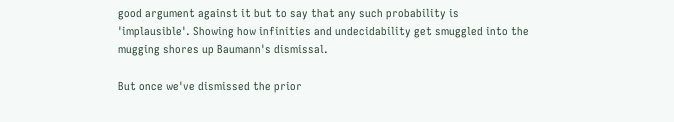good argument against it but to say that any such probability is 'implausible'. Showing how infinities and undecidability get smuggled into the mugging shores up Baumann's dismissal.

But once we've dismissed the prior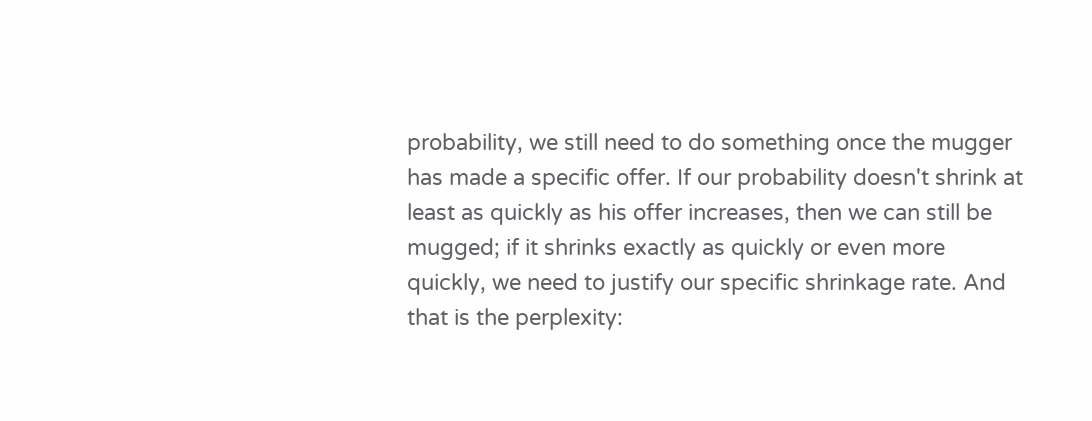probability, we still need to do something once the mugger has made a specific offer. If our probability doesn't shrink at least as quickly as his offer increases, then we can still be mugged; if it shrinks exactly as quickly or even more quickly, we need to justify our specific shrinkage rate. And that is the perplexity: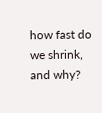how fast do we shrink, and why?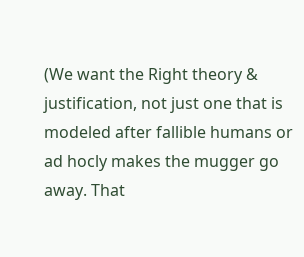(We want the Right theory & justification, not just one that is modeled after fallible humans or ad hocly makes the mugger go away. That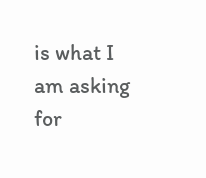is what I am asking for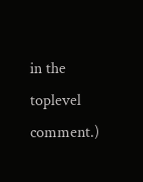in the toplevel comment.)